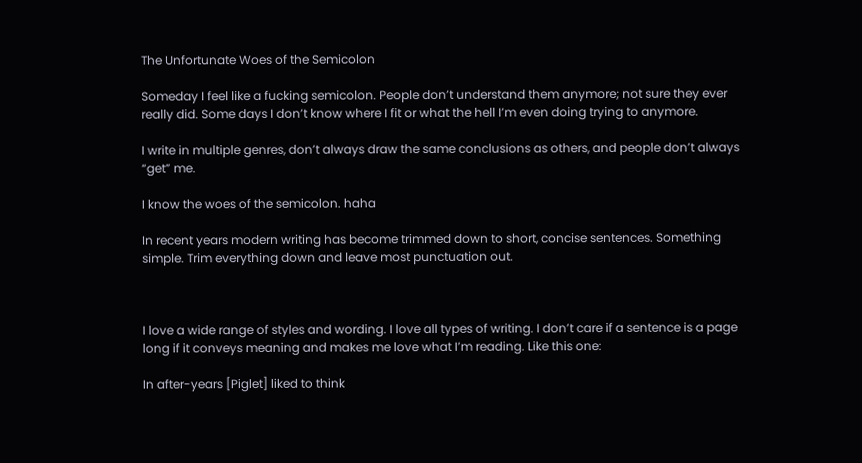The Unfortunate Woes of the Semicolon

Someday I feel like a fucking semicolon. People don’t understand them anymore; not sure they ever really did. Some days I don’t know where I fit or what the hell I’m even doing trying to anymore.

I write in multiple genres, don’t always draw the same conclusions as others, and people don’t always “get” me.

I know the woes of the semicolon. haha

In recent years modern writing has become trimmed down to short, concise sentences. Something simple. Trim everything down and leave most punctuation out.



I love a wide range of styles and wording. I love all types of writing. I don’t care if a sentence is a page long if it conveys meaning and makes me love what I’m reading. Like this one:

In after-years [Piglet] liked to think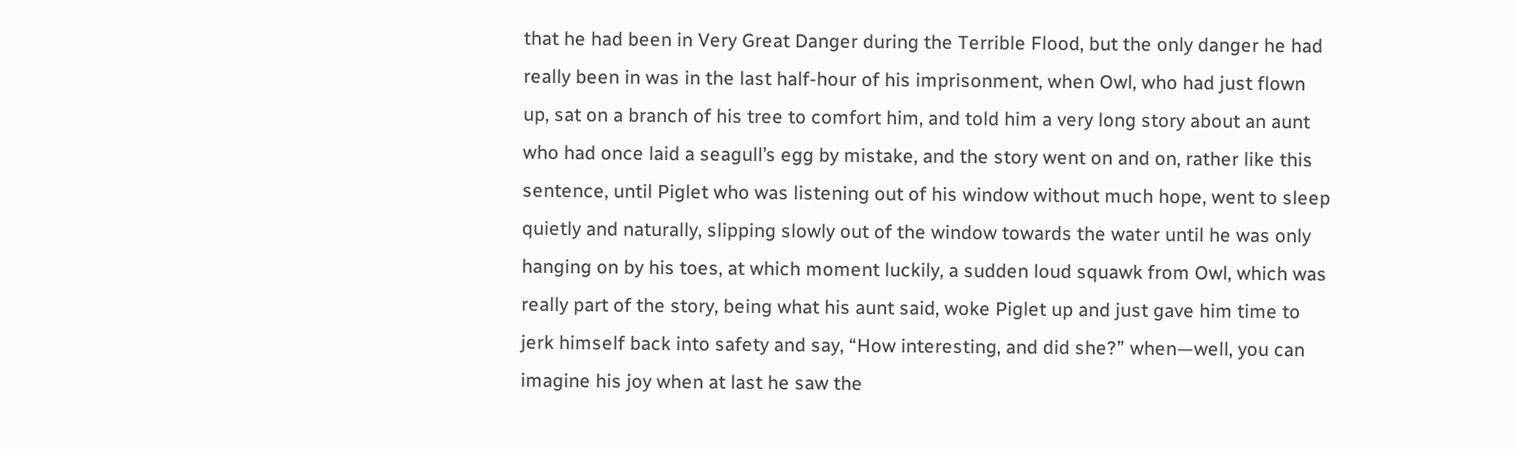that he had been in Very Great Danger during the Terrible Flood, but the only danger he had really been in was in the last half-hour of his imprisonment, when Owl, who had just flown up, sat on a branch of his tree to comfort him, and told him a very long story about an aunt who had once laid a seagull’s egg by mistake, and the story went on and on, rather like this sentence, until Piglet who was listening out of his window without much hope, went to sleep quietly and naturally, slipping slowly out of the window towards the water until he was only hanging on by his toes, at which moment luckily, a sudden loud squawk from Owl, which was really part of the story, being what his aunt said, woke Piglet up and just gave him time to jerk himself back into safety and say, “How interesting, and did she?” when—well, you can imagine his joy when at last he saw the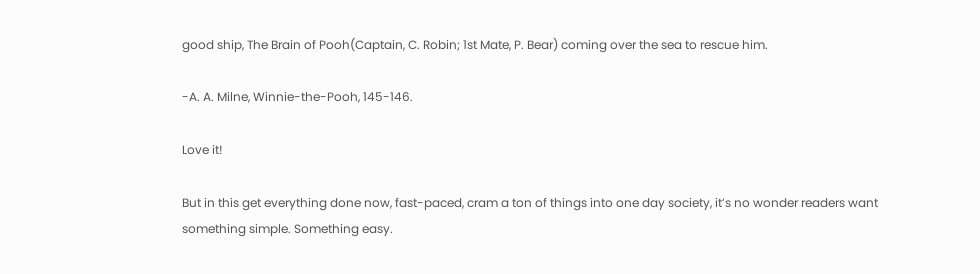good ship, The Brain of Pooh(Captain, C. Robin; 1st Mate, P. Bear) coming over the sea to rescue him.

-A. A. Milne, Winnie-the-Pooh, 145-146.

Love it!

But in this get everything done now, fast-paced, cram a ton of things into one day society, it’s no wonder readers want something simple. Something easy.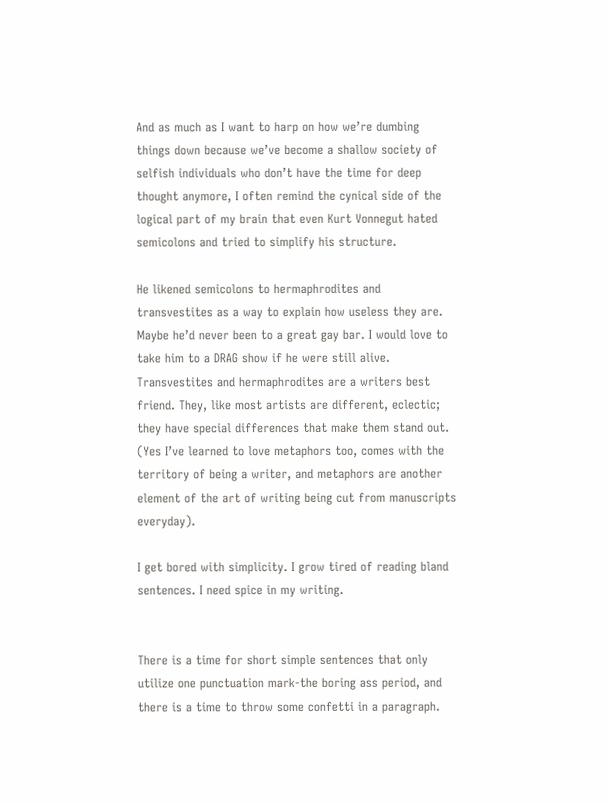And as much as I want to harp on how we’re dumbing things down because we’ve become a shallow society of selfish individuals who don’t have the time for deep thought anymore, I often remind the cynical side of the logical part of my brain that even Kurt Vonnegut hated semicolons and tried to simplify his structure.

He likened semicolons to hermaphrodites and transvestites as a way to explain how useless they are. Maybe he’d never been to a great gay bar. I would love to take him to a DRAG show if he were still alive. Transvestites and hermaphrodites are a writers best friend. They, like most artists are different, eclectic; they have special differences that make them stand out. (Yes I’ve learned to love metaphors too, comes with the territory of being a writer, and metaphors are another element of the art of writing being cut from manuscripts everyday).

I get bored with simplicity. I grow tired of reading bland sentences. I need spice in my writing.


There is a time for short simple sentences that only utilize one punctuation mark-the boring ass period, and there is a time to throw some confetti in a paragraph.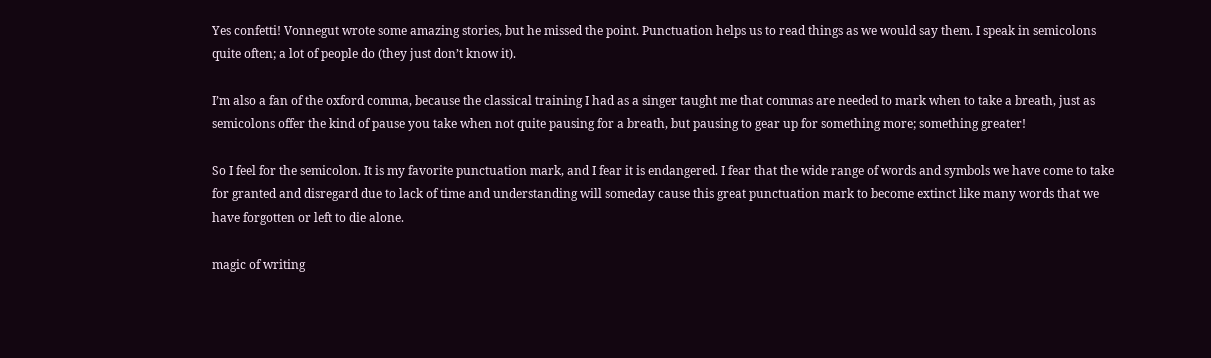Yes confetti! Vonnegut wrote some amazing stories, but he missed the point. Punctuation helps us to read things as we would say them. I speak in semicolons quite often; a lot of people do (they just don’t know it).

I’m also a fan of the oxford comma, because the classical training I had as a singer taught me that commas are needed to mark when to take a breath, just as semicolons offer the kind of pause you take when not quite pausing for a breath, but pausing to gear up for something more; something greater!

So I feel for the semicolon. It is my favorite punctuation mark, and I fear it is endangered. I fear that the wide range of words and symbols we have come to take for granted and disregard due to lack of time and understanding will someday cause this great punctuation mark to become extinct like many words that we have forgotten or left to die alone.

magic of writing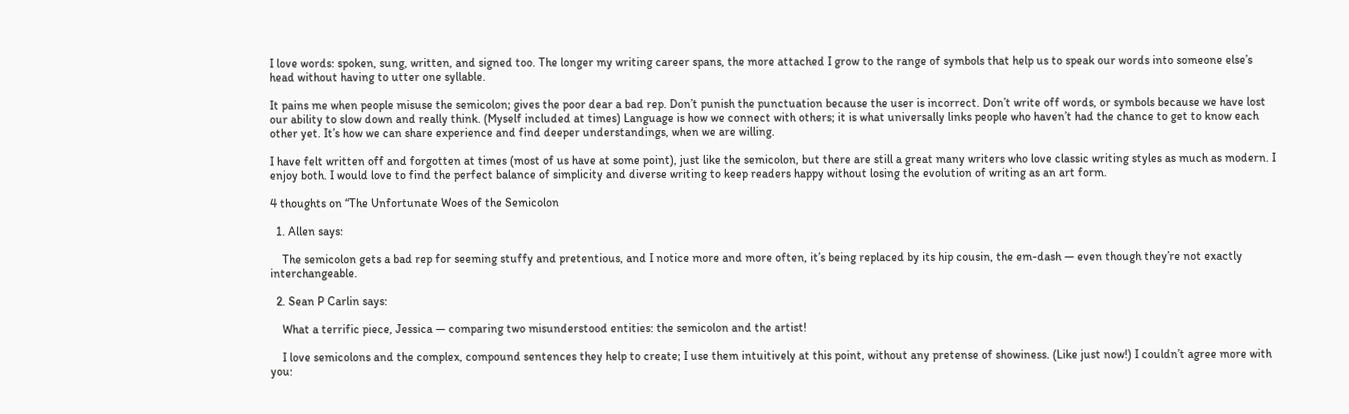I love words: spoken, sung, written, and signed too. The longer my writing career spans, the more attached I grow to the range of symbols that help us to speak our words into someone else’s head without having to utter one syllable.

It pains me when people misuse the semicolon; gives the poor dear a bad rep. Don’t punish the punctuation because the user is incorrect. Don’t write off words, or symbols because we have lost our ability to slow down and really think. (Myself included at times) Language is how we connect with others; it is what universally links people who haven’t had the chance to get to know each other yet. It’s how we can share experience and find deeper understandings, when we are willing.

I have felt written off and forgotten at times (most of us have at some point), just like the semicolon, but there are still a great many writers who love classic writing styles as much as modern. I enjoy both. I would love to find the perfect balance of simplicity and diverse writing to keep readers happy without losing the evolution of writing as an art form.

4 thoughts on “The Unfortunate Woes of the Semicolon

  1. Allen says:

    The semicolon gets a bad rep for seeming stuffy and pretentious, and I notice more and more often, it’s being replaced by its hip cousin, the em-dash — even though they’re not exactly interchangeable.

  2. Sean P Carlin says:

    What a terrific piece, Jessica — comparing two misunderstood entities: the semicolon and the artist!

    I love semicolons and the complex, compound sentences they help to create; I use them intuitively at this point, without any pretense of showiness. (Like just now!) I couldn’t agree more with you: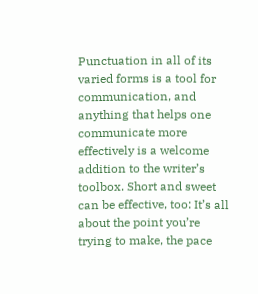Punctuation in all of its varied forms is a tool for communication, and anything that helps one communicate more effectively is a welcome addition to the writer’s toolbox. Short and sweet can be effective, too: It’s all about the point you’re trying to make, the pace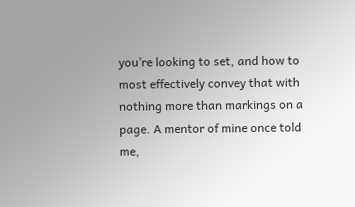you’re looking to set, and how to most effectively convey that with nothing more than markings on a page. A mentor of mine once told me,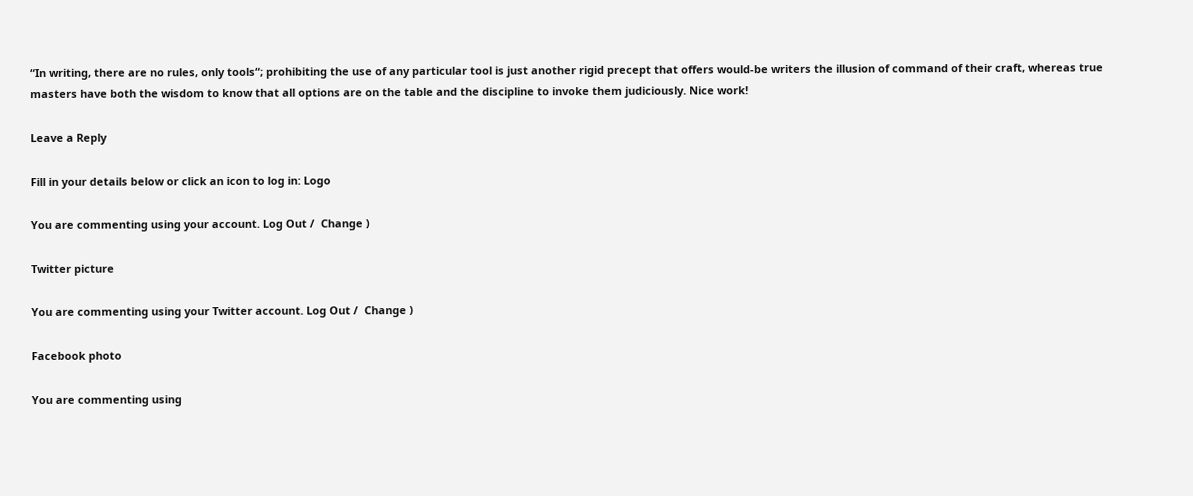“In writing, there are no rules, only tools“; prohibiting the use of any particular tool is just another rigid precept that offers would-be writers the illusion of command of their craft, whereas true masters have both the wisdom to know that all options are on the table and the discipline to invoke them judiciously. Nice work!

Leave a Reply

Fill in your details below or click an icon to log in: Logo

You are commenting using your account. Log Out /  Change )

Twitter picture

You are commenting using your Twitter account. Log Out /  Change )

Facebook photo

You are commenting using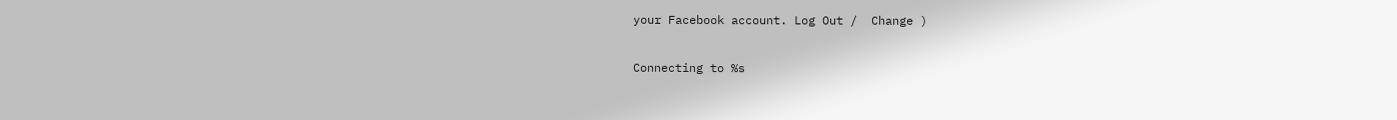your Facebook account. Log Out /  Change )

Connecting to %s